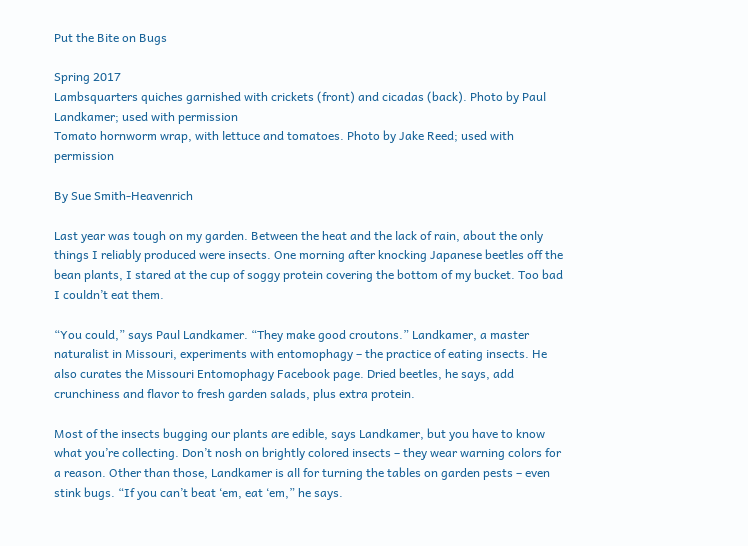Put the Bite on Bugs

Spring 2017
Lambsquarters quiches garnished with crickets (front) and cicadas (back). Photo by Paul Landkamer; used with permission
Tomato hornworm wrap, with lettuce and tomatoes. Photo by Jake Reed; used with permission

By Sue Smith-Heavenrich

Last year was tough on my garden. Between the heat and the lack of rain, about the only things I reliably produced were insects. One morning after knocking Japanese beetles off the bean plants, I stared at the cup of soggy protein covering the bottom of my bucket. Too bad I couldn’t eat them.

“You could,” says Paul Landkamer. “They make good croutons.” Landkamer, a master naturalist in Missouri, experiments with entomophagy – the practice of eating insects. He also curates the Missouri Entomophagy Facebook page. Dried beetles, he says, add crunchiness and flavor to fresh garden salads, plus extra protein.

Most of the insects bugging our plants are edible, says Landkamer, but you have to know what you’re collecting. Don’t nosh on brightly colored insects – they wear warning colors for a reason. Other than those, Landkamer is all for turning the tables on garden pests – even stink bugs. “If you can’t beat ‘em, eat ‘em,” he says.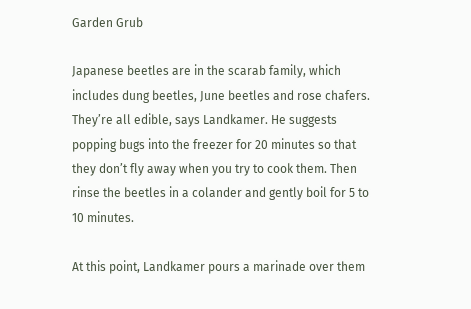Garden Grub

Japanese beetles are in the scarab family, which includes dung beetles, June beetles and rose chafers. They’re all edible, says Landkamer. He suggests popping bugs into the freezer for 20 minutes so that they don’t fly away when you try to cook them. Then rinse the beetles in a colander and gently boil for 5 to 10 minutes.

At this point, Landkamer pours a marinade over them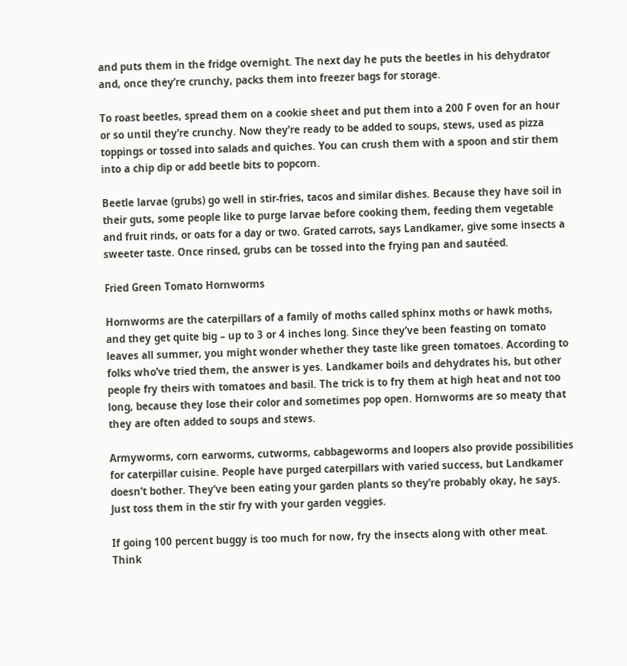and puts them in the fridge overnight. The next day he puts the beetles in his dehydrator and, once they’re crunchy, packs them into freezer bags for storage.

To roast beetles, spread them on a cookie sheet and put them into a 200 F oven for an hour or so until they’re crunchy. Now they’re ready to be added to soups, stews, used as pizza toppings or tossed into salads and quiches. You can crush them with a spoon and stir them into a chip dip or add beetle bits to popcorn.

Beetle larvae (grubs) go well in stir-fries, tacos and similar dishes. Because they have soil in their guts, some people like to purge larvae before cooking them, feeding them vegetable and fruit rinds, or oats for a day or two. Grated carrots, says Landkamer, give some insects a sweeter taste. Once rinsed, grubs can be tossed into the frying pan and sautéed.

Fried Green Tomato Hornworms

Hornworms are the caterpillars of a family of moths called sphinx moths or hawk moths, and they get quite big – up to 3 or 4 inches long. Since they’ve been feasting on tomato leaves all summer, you might wonder whether they taste like green tomatoes. According to folks who’ve tried them, the answer is yes. Landkamer boils and dehydrates his, but other people fry theirs with tomatoes and basil. The trick is to fry them at high heat and not too long, because they lose their color and sometimes pop open. Hornworms are so meaty that they are often added to soups and stews.

Armyworms, corn earworms, cutworms, cabbageworms and loopers also provide possibilities for caterpillar cuisine. People have purged caterpillars with varied success, but Landkamer doesn’t bother. They’ve been eating your garden plants so they’re probably okay, he says. Just toss them in the stir fry with your garden veggies.

If going 100 percent buggy is too much for now, fry the insects along with other meat. Think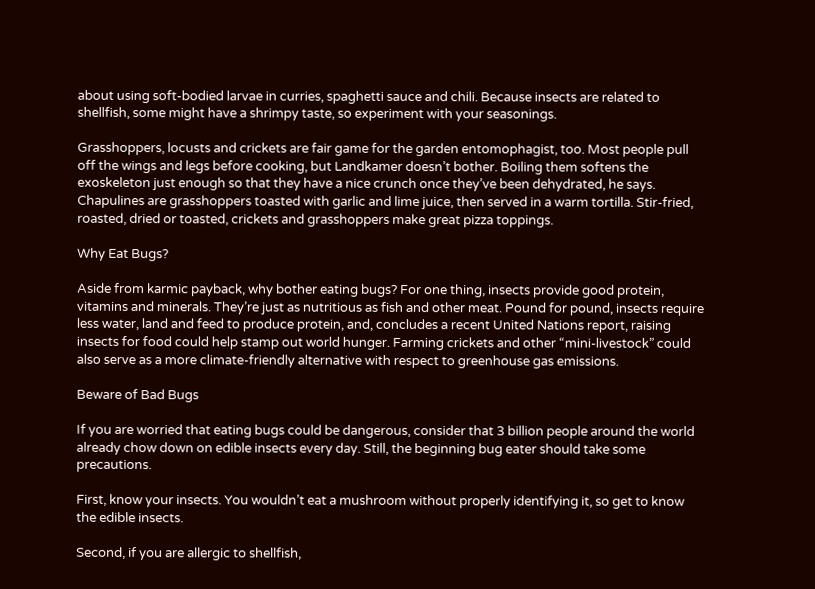about using soft-bodied larvae in curries, spaghetti sauce and chili. Because insects are related to shellfish, some might have a shrimpy taste, so experiment with your seasonings.

Grasshoppers, locusts and crickets are fair game for the garden entomophagist, too. Most people pull off the wings and legs before cooking, but Landkamer doesn’t bother. Boiling them softens the exoskeleton just enough so that they have a nice crunch once they’ve been dehydrated, he says. Chapulines are grasshoppers toasted with garlic and lime juice, then served in a warm tortilla. Stir-fried, roasted, dried or toasted, crickets and grasshoppers make great pizza toppings.

Why Eat Bugs?

Aside from karmic payback, why bother eating bugs? For one thing, insects provide good protein, vitamins and minerals. They’re just as nutritious as fish and other meat. Pound for pound, insects require less water, land and feed to produce protein, and, concludes a recent United Nations report, raising insects for food could help stamp out world hunger. Farming crickets and other “mini-livestock” could also serve as a more climate-friendly alternative with respect to greenhouse gas emissions.

Beware of Bad Bugs

If you are worried that eating bugs could be dangerous, consider that 3 billion people around the world already chow down on edible insects every day. Still, the beginning bug eater should take some precautions.

First, know your insects. You wouldn’t eat a mushroom without properly identifying it, so get to know the edible insects.

Second, if you are allergic to shellfish,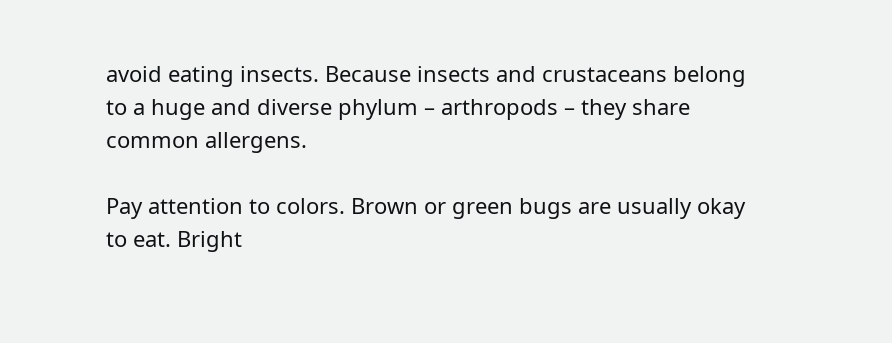avoid eating insects. Because insects and crustaceans belong to a huge and diverse phylum – arthropods – they share common allergens.

Pay attention to colors. Brown or green bugs are usually okay to eat. Bright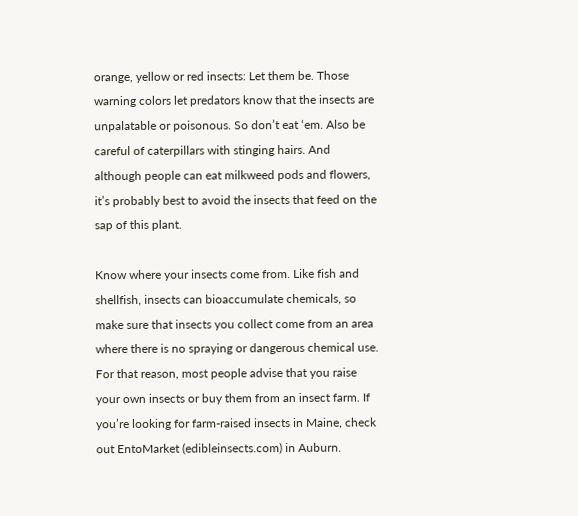orange, yellow or red insects: Let them be. Those warning colors let predators know that the insects are unpalatable or poisonous. So don’t eat ‘em. Also be careful of caterpillars with stinging hairs. And although people can eat milkweed pods and flowers, it’s probably best to avoid the insects that feed on the sap of this plant.

Know where your insects come from. Like fish and shellfish, insects can bioaccumulate chemicals, so make sure that insects you collect come from an area where there is no spraying or dangerous chemical use. For that reason, most people advise that you raise your own insects or buy them from an insect farm. If you’re looking for farm-raised insects in Maine, check out EntoMarket (edibleinsects.com) in Auburn.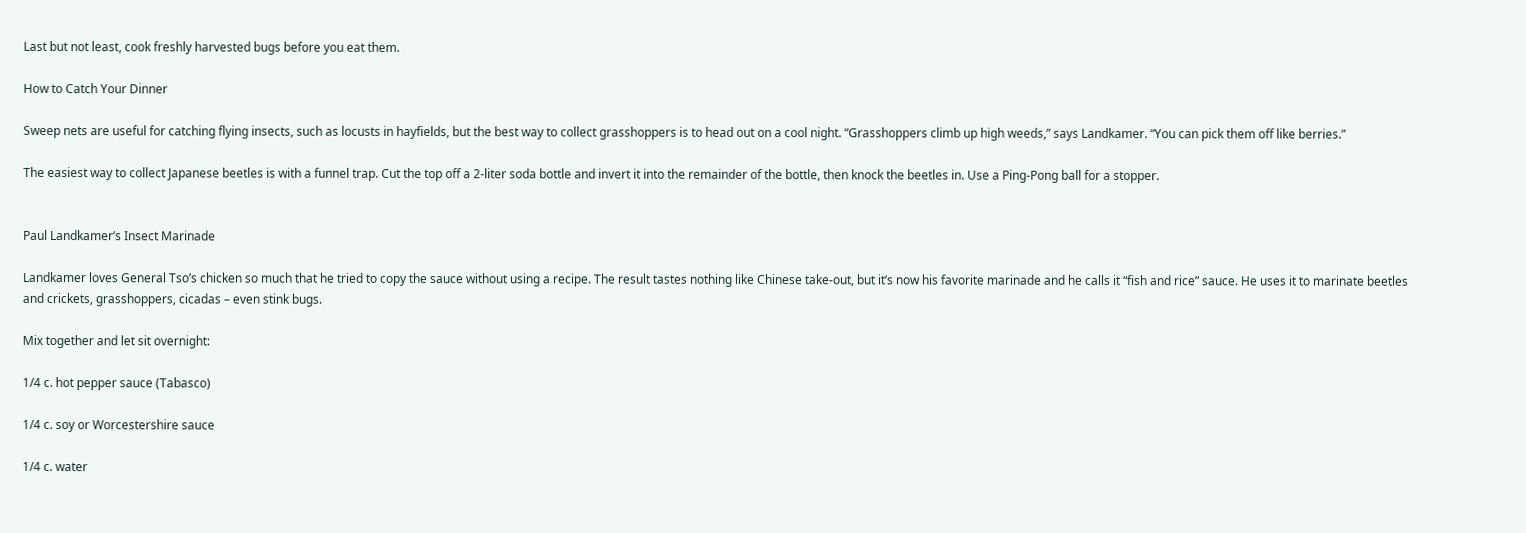Last but not least, cook freshly harvested bugs before you eat them.

How to Catch Your Dinner

Sweep nets are useful for catching flying insects, such as locusts in hayfields, but the best way to collect grasshoppers is to head out on a cool night. “Grasshoppers climb up high weeds,” says Landkamer. “You can pick them off like berries.”

The easiest way to collect Japanese beetles is with a funnel trap. Cut the top off a 2-liter soda bottle and invert it into the remainder of the bottle, then knock the beetles in. Use a Ping-Pong ball for a stopper.


Paul Landkamer’s Insect Marinade

Landkamer loves General Tso’s chicken so much that he tried to copy the sauce without using a recipe. The result tastes nothing like Chinese take-out, but it’s now his favorite marinade and he calls it “fish and rice” sauce. He uses it to marinate beetles and crickets, grasshoppers, cicadas – even stink bugs.

Mix together and let sit overnight:

1/4 c. hot pepper sauce (Tabasco)

1/4 c. soy or Worcestershire sauce

1/4 c. water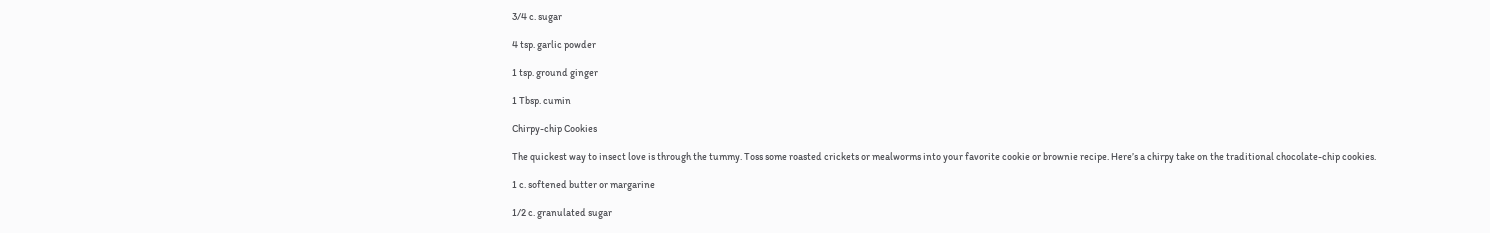3/4 c. sugar

4 tsp. garlic powder

1 tsp. ground ginger

1 Tbsp. cumin

Chirpy-chip Cookies

The quickest way to insect love is through the tummy. Toss some roasted crickets or mealworms into your favorite cookie or brownie recipe. Here’s a chirpy take on the traditional chocolate-chip cookies.

1 c. softened butter or margarine

1/2 c. granulated sugar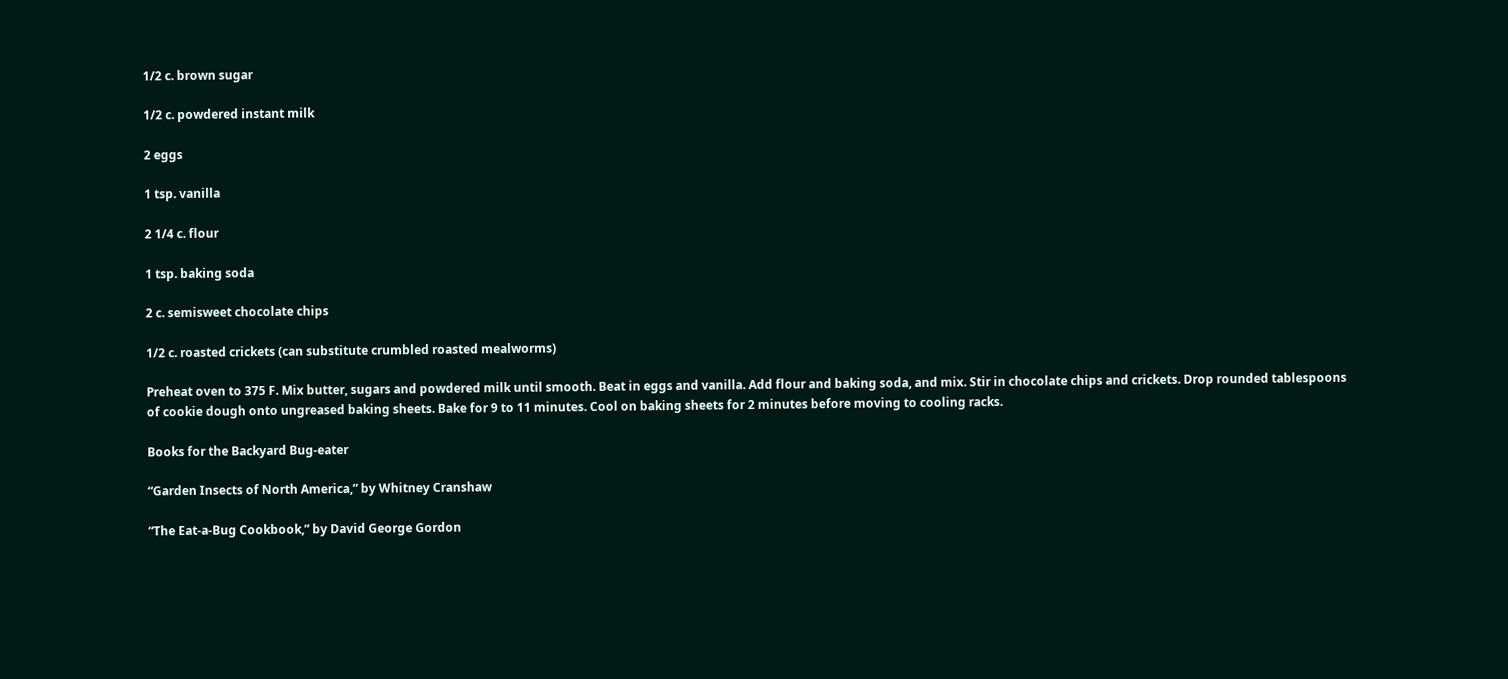1/2 c. brown sugar

1/2 c. powdered instant milk

2 eggs

1 tsp. vanilla

2 1/4 c. flour

1 tsp. baking soda

2 c. semisweet chocolate chips

1/2 c. roasted crickets (can substitute crumbled roasted mealworms)

Preheat oven to 375 F. Mix butter, sugars and powdered milk until smooth. Beat in eggs and vanilla. Add flour and baking soda, and mix. Stir in chocolate chips and crickets. Drop rounded tablespoons of cookie dough onto ungreased baking sheets. Bake for 9 to 11 minutes. Cool on baking sheets for 2 minutes before moving to cooling racks.

Books for the Backyard Bug-eater

“Garden Insects of North America,” by Whitney Cranshaw

“The Eat-a-Bug Cookbook,” by David George Gordon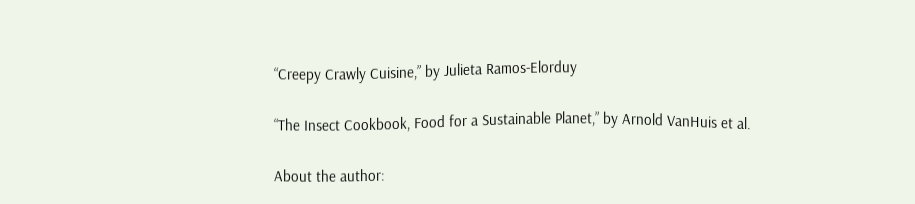“Creepy Crawly Cuisine,” by Julieta Ramos-Elorduy

“The Insect Cookbook, Food for a Sustainable Planet,” by Arnold VanHuis et al.

About the author: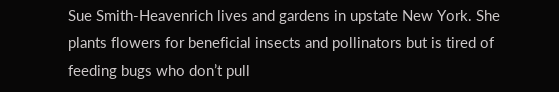Sue Smith-Heavenrich lives and gardens in upstate New York. She plants flowers for beneficial insects and pollinators but is tired of feeding bugs who don’t pull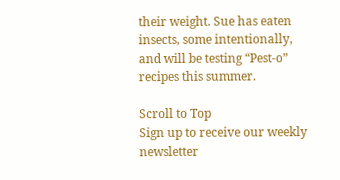their weight. Sue has eaten insects, some intentionally, and will be testing “Pest-o” recipes this summer.

Scroll to Top
Sign up to receive our weekly newsletter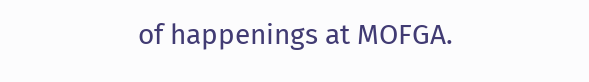of happenings at MOFGA.